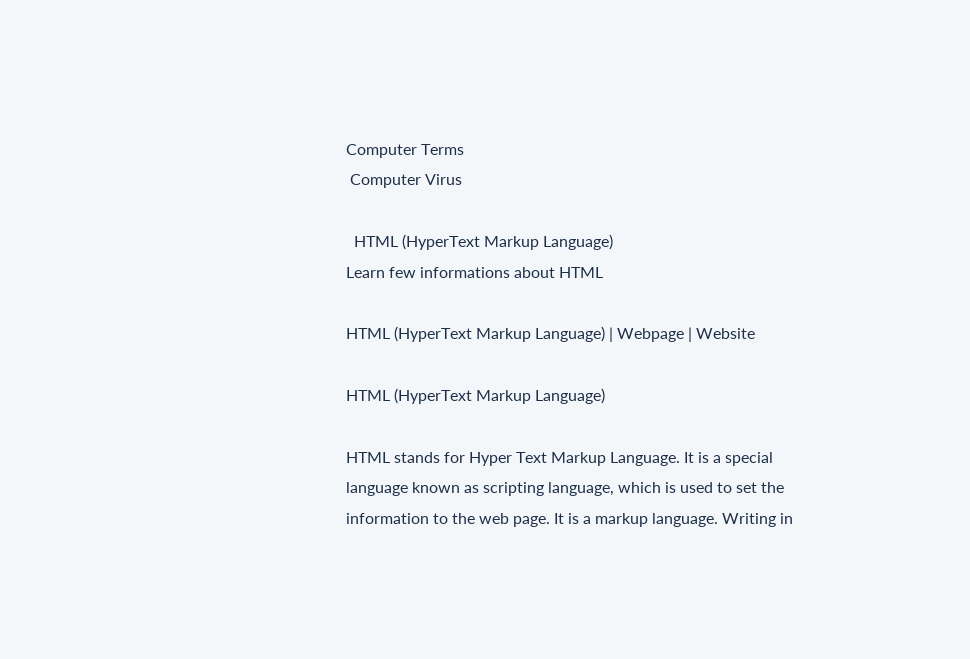Computer Terms
 Computer Virus

  HTML (HyperText Markup Language)
Learn few informations about HTML

HTML (HyperText Markup Language) | Webpage | Website

HTML (HyperText Markup Language)

HTML stands for Hyper Text Markup Language. It is a special language known as scripting language, which is used to set the information to the web page. It is a markup language. Writing in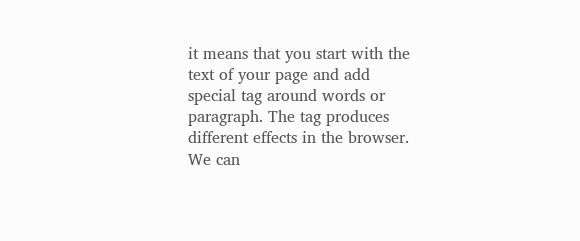it means that you start with the text of your page and add special tag around words or paragraph. The tag produces different effects in the browser.
We can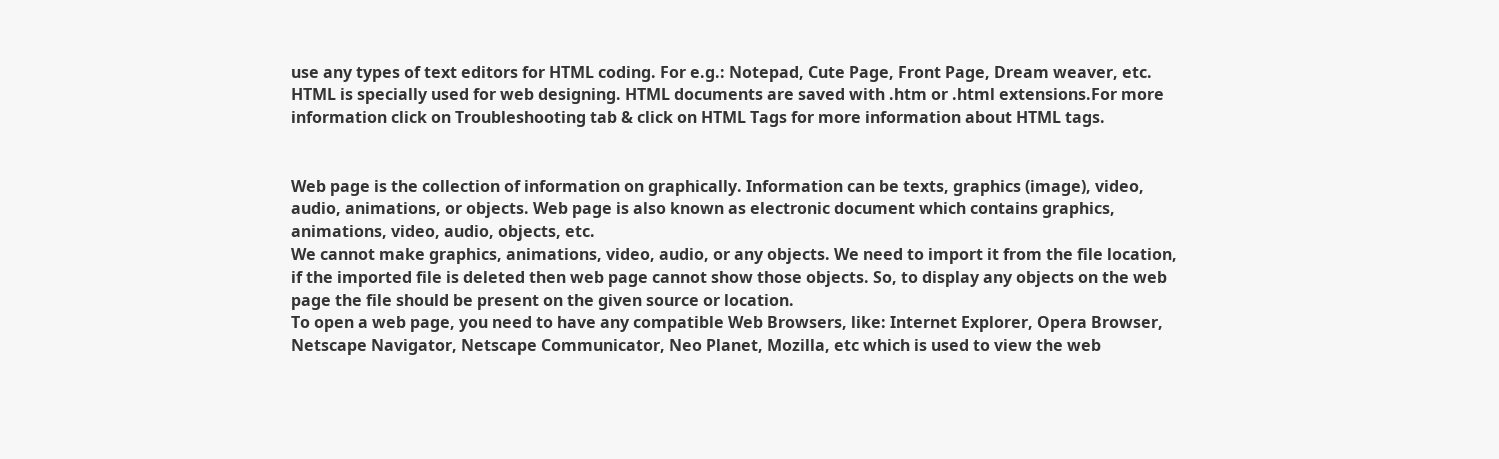use any types of text editors for HTML coding. For e.g.: Notepad, Cute Page, Front Page, Dream weaver, etc. HTML is specially used for web designing. HTML documents are saved with .htm or .html extensions.For more information click on Troubleshooting tab & click on HTML Tags for more information about HTML tags.


Web page is the collection of information on graphically. Information can be texts, graphics (image), video, audio, animations, or objects. Web page is also known as electronic document which contains graphics, animations, video, audio, objects, etc.
We cannot make graphics, animations, video, audio, or any objects. We need to import it from the file location, if the imported file is deleted then web page cannot show those objects. So, to display any objects on the web page the file should be present on the given source or location.
To open a web page, you need to have any compatible Web Browsers, like: Internet Explorer, Opera Browser, Netscape Navigator, Netscape Communicator, Neo Planet, Mozilla, etc which is used to view the web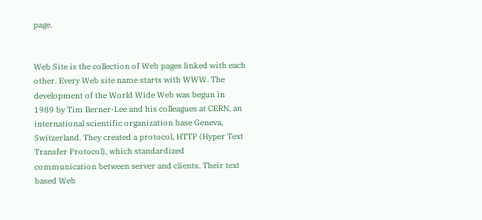page.


Web Site is the collection of Web pages linked with each other. Every Web site name starts with WWW. The development of the World Wide Web was begun in 1989 by Tim Berner-Lee and his colleagues at CERN, an international scientific organization base Geneva, Switzerland. They created a protocol, HTTP (Hyper Text Transfer Protocol), which standardized communication between server and clients. Their text based Web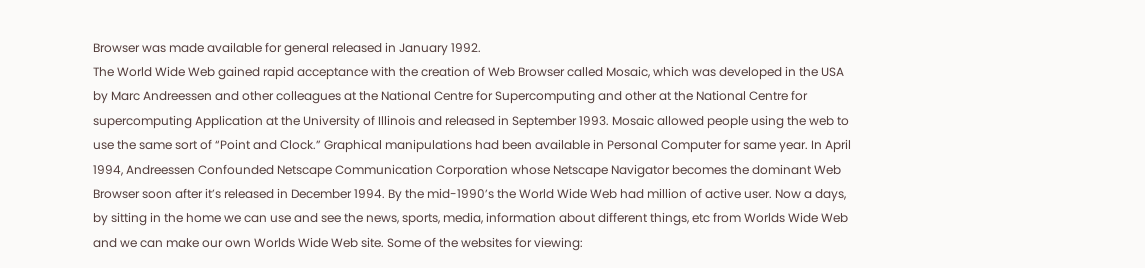Browser was made available for general released in January 1992.
The World Wide Web gained rapid acceptance with the creation of Web Browser called Mosaic, which was developed in the USA by Marc Andreessen and other colleagues at the National Centre for Supercomputing and other at the National Centre for supercomputing Application at the University of Illinois and released in September 1993. Mosaic allowed people using the web to use the same sort of “Point and Clock.” Graphical manipulations had been available in Personal Computer for same year. In April 1994, Andreessen Confounded Netscape Communication Corporation whose Netscape Navigator becomes the dominant Web Browser soon after it’s released in December 1994. By the mid-1990’s the World Wide Web had million of active user. Now a days, by sitting in the home we can use and see the news, sports, media, information about different things, etc from Worlds Wide Web and we can make our own Worlds Wide Web site. Some of the websites for viewing: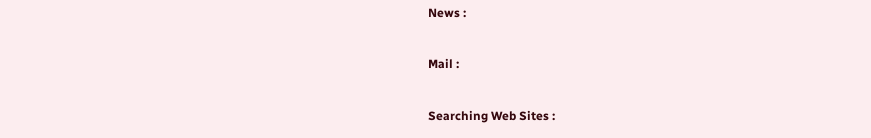News :

Mail :

Searching Web Sites :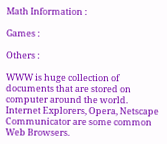Math Information :

Games :

Others :

WWW is huge collection of documents that are stored on computer around the world. Internet Explorers, Opera, Netscape Communicator are some common Web Browsers.